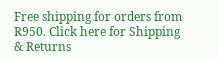Free shipping for orders from R950. Click here for Shipping & Returns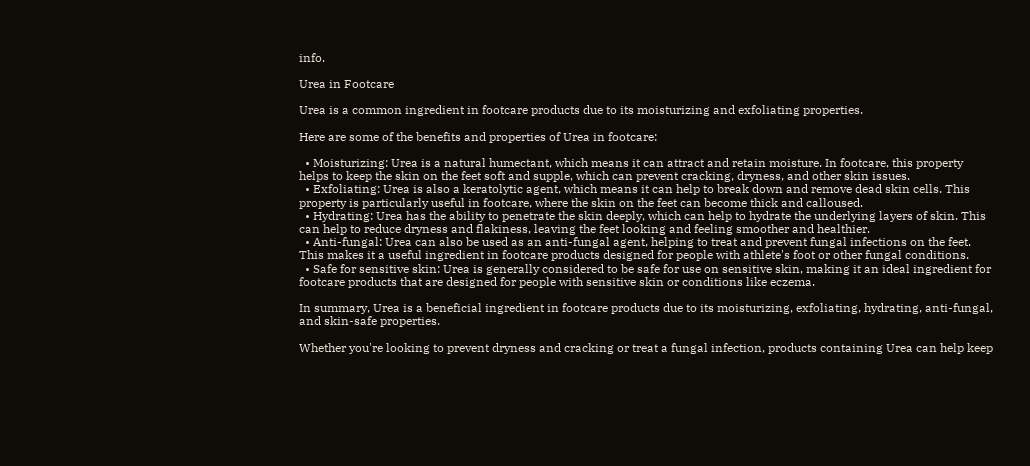info.

Urea in Footcare

Urea is a common ingredient in footcare products due to its moisturizing and exfoliating properties.

Here are some of the benefits and properties of Urea in footcare:

  • Moisturizing: Urea is a natural humectant, which means it can attract and retain moisture. In footcare, this property helps to keep the skin on the feet soft and supple, which can prevent cracking, dryness, and other skin issues.
  • Exfoliating: Urea is also a keratolytic agent, which means it can help to break down and remove dead skin cells. This property is particularly useful in footcare, where the skin on the feet can become thick and calloused.
  • Hydrating: Urea has the ability to penetrate the skin deeply, which can help to hydrate the underlying layers of skin. This can help to reduce dryness and flakiness, leaving the feet looking and feeling smoother and healthier.
  • Anti-fungal: Urea can also be used as an anti-fungal agent, helping to treat and prevent fungal infections on the feet. This makes it a useful ingredient in footcare products designed for people with athlete's foot or other fungal conditions.
  • Safe for sensitive skin: Urea is generally considered to be safe for use on sensitive skin, making it an ideal ingredient for footcare products that are designed for people with sensitive skin or conditions like eczema.

In summary, Urea is a beneficial ingredient in footcare products due to its moisturizing, exfoliating, hydrating, anti-fungal, and skin-safe properties.

Whether you're looking to prevent dryness and cracking or treat a fungal infection, products containing Urea can help keep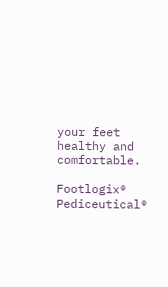your feet healthy and comfortable.

Footlogix® Pediceutical®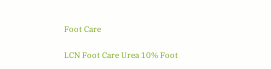Foot Care

LCN Foot Care Urea 10% Foot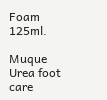Foam 125ml.

Muque Urea foot care